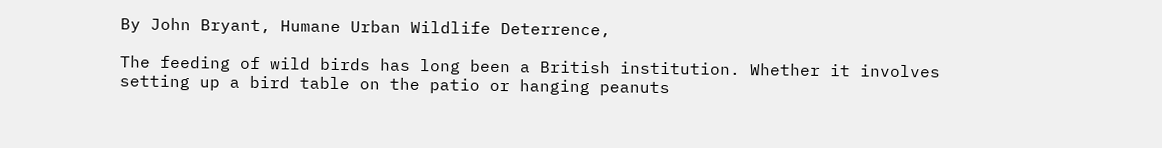By John Bryant, Humane Urban Wildlife Deterrence,

The feeding of wild birds has long been a British institution. Whether it involves setting up a bird table on the patio or hanging peanuts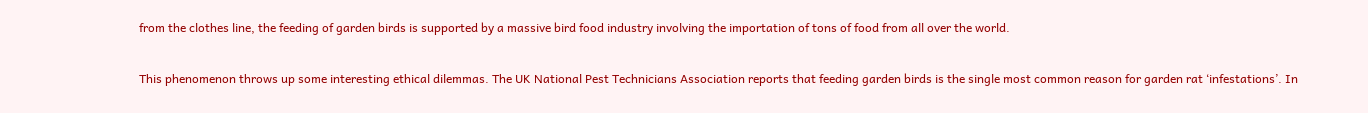from the clothes line, the feeding of garden birds is supported by a massive bird food industry involving the importation of tons of food from all over the world.

This phenomenon throws up some interesting ethical dilemmas. The UK National Pest Technicians Association reports that feeding garden birds is the single most common reason for garden rat ‘infestations’. In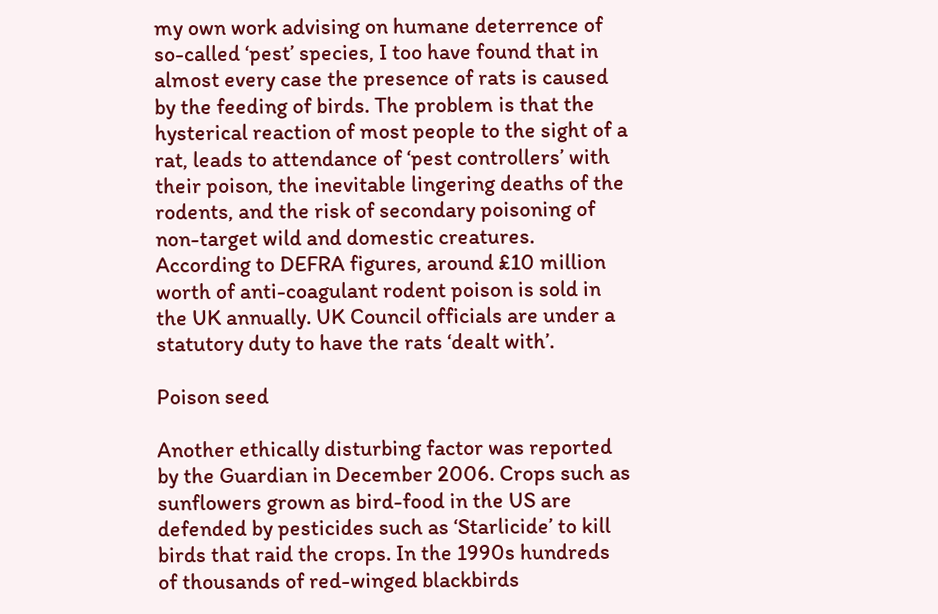my own work advising on humane deterrence of so-called ‘pest’ species, I too have found that in almost every case the presence of rats is caused by the feeding of birds. The problem is that the hysterical reaction of most people to the sight of a rat, leads to attendance of ‘pest controllers’ with their poison, the inevitable lingering deaths of the rodents, and the risk of secondary poisoning of non-target wild and domestic creatures. According to DEFRA figures, around £10 million worth of anti-coagulant rodent poison is sold in the UK annually. UK Council officials are under a statutory duty to have the rats ‘dealt with’.

Poison seed

Another ethically disturbing factor was reported by the Guardian in December 2006. Crops such as sunflowers grown as bird-food in the US are defended by pesticides such as ‘Starlicide’ to kill birds that raid the crops. In the 1990s hundreds of thousands of red-winged blackbirds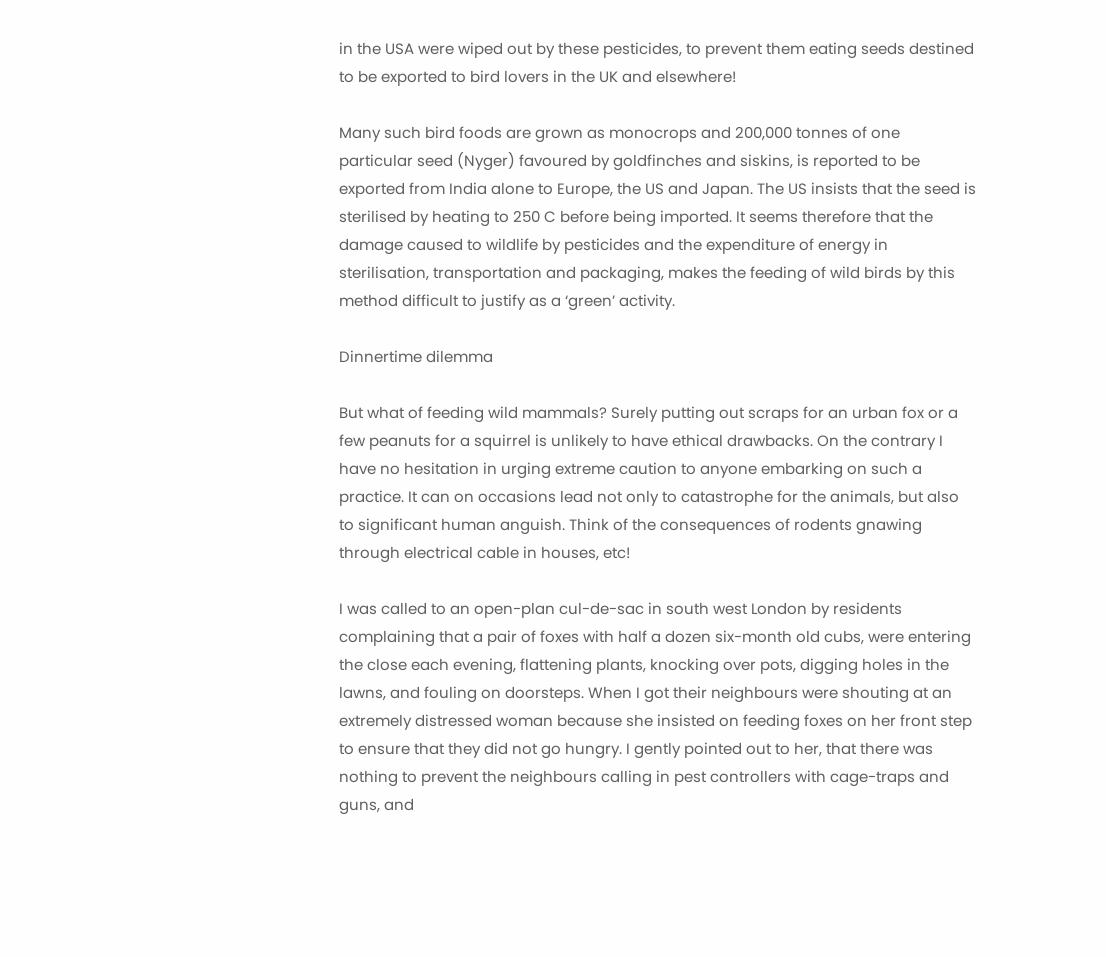in the USA were wiped out by these pesticides, to prevent them eating seeds destined to be exported to bird lovers in the UK and elsewhere!

Many such bird foods are grown as monocrops and 200,000 tonnes of one particular seed (Nyger) favoured by goldfinches and siskins, is reported to be exported from India alone to Europe, the US and Japan. The US insists that the seed is sterilised by heating to 250 C before being imported. It seems therefore that the damage caused to wildlife by pesticides and the expenditure of energy in sterilisation, transportation and packaging, makes the feeding of wild birds by this method difficult to justify as a ‘green’ activity.

Dinnertime dilemma

But what of feeding wild mammals? Surely putting out scraps for an urban fox or a few peanuts for a squirrel is unlikely to have ethical drawbacks. On the contrary I have no hesitation in urging extreme caution to anyone embarking on such a practice. It can on occasions lead not only to catastrophe for the animals, but also to significant human anguish. Think of the consequences of rodents gnawing through electrical cable in houses, etc!

I was called to an open-plan cul-de-sac in south west London by residents complaining that a pair of foxes with half a dozen six-month old cubs, were entering the close each evening, flattening plants, knocking over pots, digging holes in the lawns, and fouling on doorsteps. When I got their neighbours were shouting at an extremely distressed woman because she insisted on feeding foxes on her front step to ensure that they did not go hungry. I gently pointed out to her, that there was nothing to prevent the neighbours calling in pest controllers with cage-traps and guns, and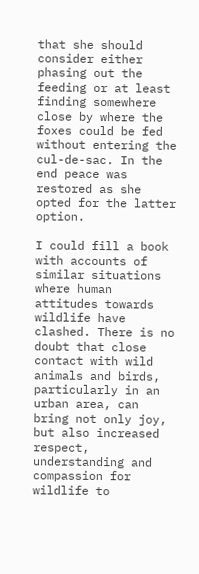that she should consider either phasing out the feeding or at least finding somewhere close by where the foxes could be fed without entering the cul-de-sac. In the end peace was restored as she opted for the latter option.

I could fill a book with accounts of similar situations where human attitudes towards wildlife have clashed. There is no doubt that close contact with wild animals and birds, particularly in an urban area, can bring not only joy, but also increased respect, understanding and compassion for wildlife to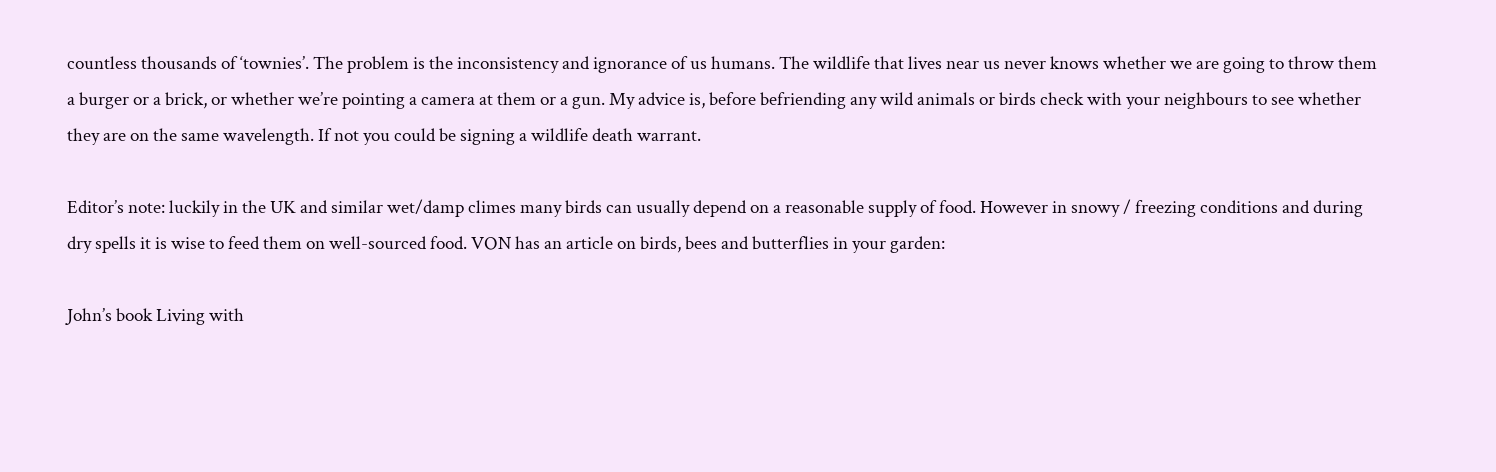countless thousands of ‘townies’. The problem is the inconsistency and ignorance of us humans. The wildlife that lives near us never knows whether we are going to throw them a burger or a brick, or whether we’re pointing a camera at them or a gun. My advice is, before befriending any wild animals or birds check with your neighbours to see whether they are on the same wavelength. If not you could be signing a wildlife death warrant.

Editor’s note: luckily in the UK and similar wet/damp climes many birds can usually depend on a reasonable supply of food. However in snowy / freezing conditions and during dry spells it is wise to feed them on well-sourced food. VON has an article on birds, bees and butterflies in your garden:

John’s book Living with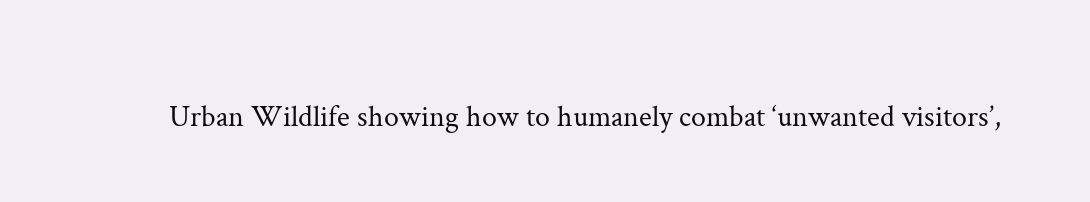Urban Wildlife showing how to humanely combat ‘unwanted visitors’,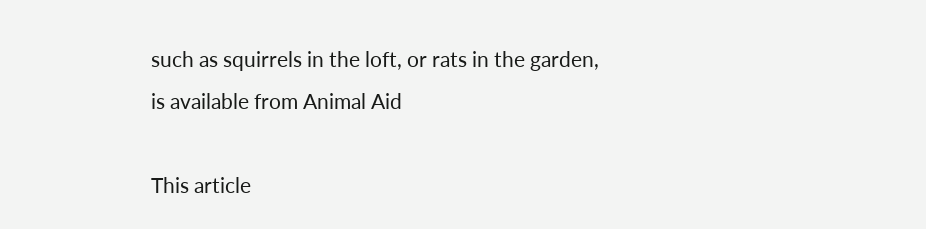such as squirrels in the loft, or rats in the garden, is available from Animal Aid

This article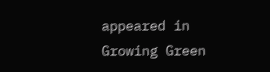appeared in Growing Green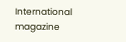International magazine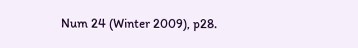Num 24 (Winter 2009), p28.